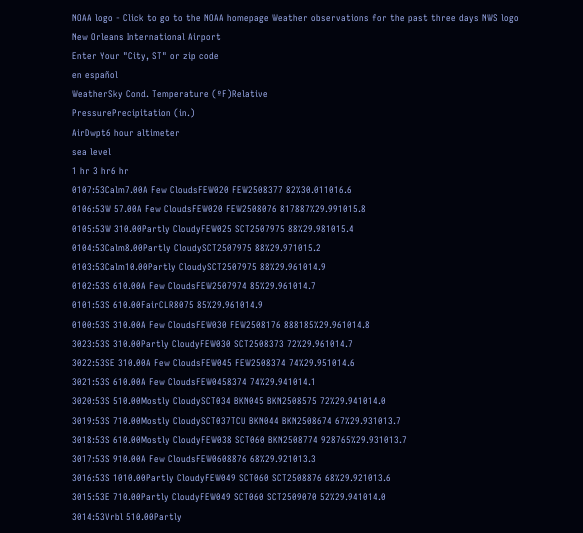NOAA logo - Click to go to the NOAA homepage Weather observations for the past three days NWS logo
New Orleans International Airport
Enter Your "City, ST" or zip code
en español
WeatherSky Cond. Temperature (ºF)Relative
PressurePrecipitation (in.)
AirDwpt6 hour altimeter
sea level
1 hr 3 hr6 hr
0107:53Calm7.00A Few CloudsFEW020 FEW2508377 82%30.011016.6
0106:53W 57.00A Few CloudsFEW020 FEW2508076 817887%29.991015.8
0105:53W 310.00Partly CloudyFEW025 SCT2507975 88%29.981015.4
0104:53Calm8.00Partly CloudySCT2507975 88%29.971015.2
0103:53Calm10.00Partly CloudySCT2507975 88%29.961014.9
0102:53S 610.00A Few CloudsFEW2507974 85%29.961014.7
0101:53S 610.00FairCLR8075 85%29.961014.9
0100:53S 310.00A Few CloudsFEW030 FEW2508176 888185%29.961014.8
3023:53S 310.00Partly CloudyFEW030 SCT2508373 72%29.961014.7
3022:53SE 310.00A Few CloudsFEW045 FEW2508374 74%29.951014.6
3021:53S 610.00A Few CloudsFEW0458374 74%29.941014.1
3020:53S 510.00Mostly CloudySCT034 BKN045 BKN2508575 72%29.941014.0
3019:53S 710.00Mostly CloudySCT037TCU BKN044 BKN2508674 67%29.931013.7
3018:53S 610.00Mostly CloudyFEW038 SCT060 BKN2508774 928765%29.931013.7
3017:53S 910.00A Few CloudsFEW0608876 68%29.921013.3
3016:53S 1010.00Partly CloudyFEW049 SCT060 SCT2508876 68%29.921013.6
3015:53E 710.00Partly CloudyFEW049 SCT060 SCT2509070 52%29.941014.0
3014:53Vrbl 510.00Partly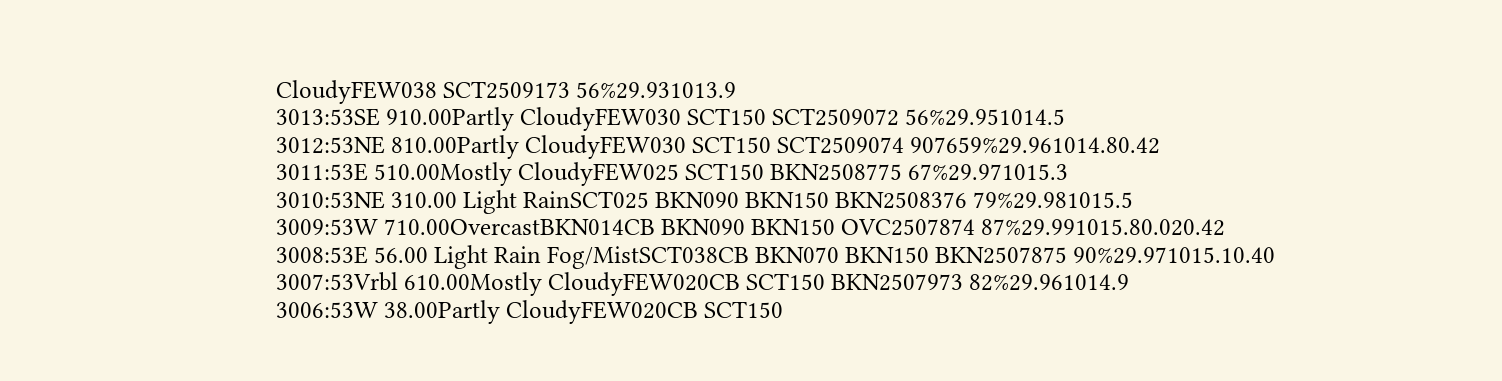CloudyFEW038 SCT2509173 56%29.931013.9
3013:53SE 910.00Partly CloudyFEW030 SCT150 SCT2509072 56%29.951014.5
3012:53NE 810.00Partly CloudyFEW030 SCT150 SCT2509074 907659%29.961014.80.42
3011:53E 510.00Mostly CloudyFEW025 SCT150 BKN2508775 67%29.971015.3
3010:53NE 310.00 Light RainSCT025 BKN090 BKN150 BKN2508376 79%29.981015.5
3009:53W 710.00OvercastBKN014CB BKN090 BKN150 OVC2507874 87%29.991015.80.020.42
3008:53E 56.00 Light Rain Fog/MistSCT038CB BKN070 BKN150 BKN2507875 90%29.971015.10.40
3007:53Vrbl 610.00Mostly CloudyFEW020CB SCT150 BKN2507973 82%29.961014.9
3006:53W 38.00Partly CloudyFEW020CB SCT150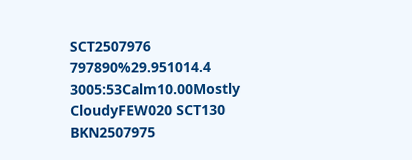SCT2507976 797890%29.951014.4
3005:53Calm10.00Mostly CloudyFEW020 SCT130 BKN2507975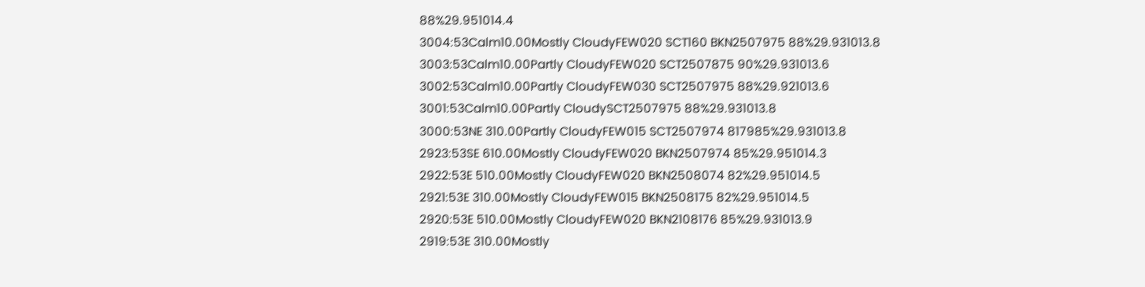88%29.951014.4
3004:53Calm10.00Mostly CloudyFEW020 SCT160 BKN2507975 88%29.931013.8
3003:53Calm10.00Partly CloudyFEW020 SCT2507875 90%29.931013.6
3002:53Calm10.00Partly CloudyFEW030 SCT2507975 88%29.921013.6
3001:53Calm10.00Partly CloudySCT2507975 88%29.931013.8
3000:53NE 310.00Partly CloudyFEW015 SCT2507974 817985%29.931013.8
2923:53SE 610.00Mostly CloudyFEW020 BKN2507974 85%29.951014.3
2922:53E 510.00Mostly CloudyFEW020 BKN2508074 82%29.951014.5
2921:53E 310.00Mostly CloudyFEW015 BKN2508175 82%29.951014.5
2920:53E 510.00Mostly CloudyFEW020 BKN2108176 85%29.931013.9
2919:53E 310.00Mostly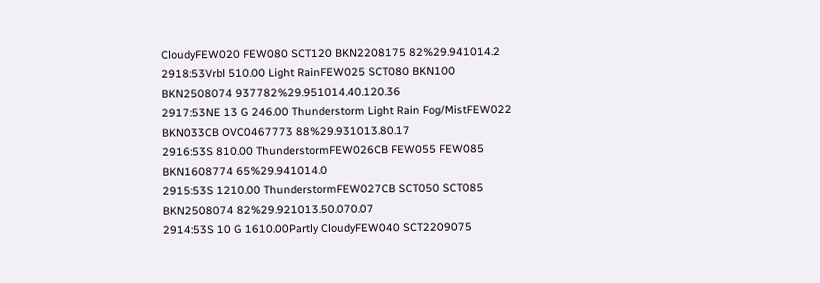CloudyFEW020 FEW080 SCT120 BKN2208175 82%29.941014.2
2918:53Vrbl 510.00 Light RainFEW025 SCT080 BKN100 BKN2508074 937782%29.951014.40.120.36
2917:53NE 13 G 246.00 Thunderstorm Light Rain Fog/MistFEW022 BKN033CB OVC0467773 88%29.931013.80.17
2916:53S 810.00 ThunderstormFEW026CB FEW055 FEW085 BKN1608774 65%29.941014.0
2915:53S 1210.00 ThunderstormFEW027CB SCT050 SCT085 BKN2508074 82%29.921013.50.070.07
2914:53S 10 G 1610.00Partly CloudyFEW040 SCT2209075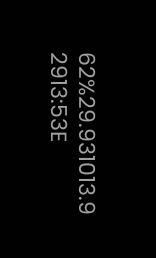62%29.931013.9
2913:53E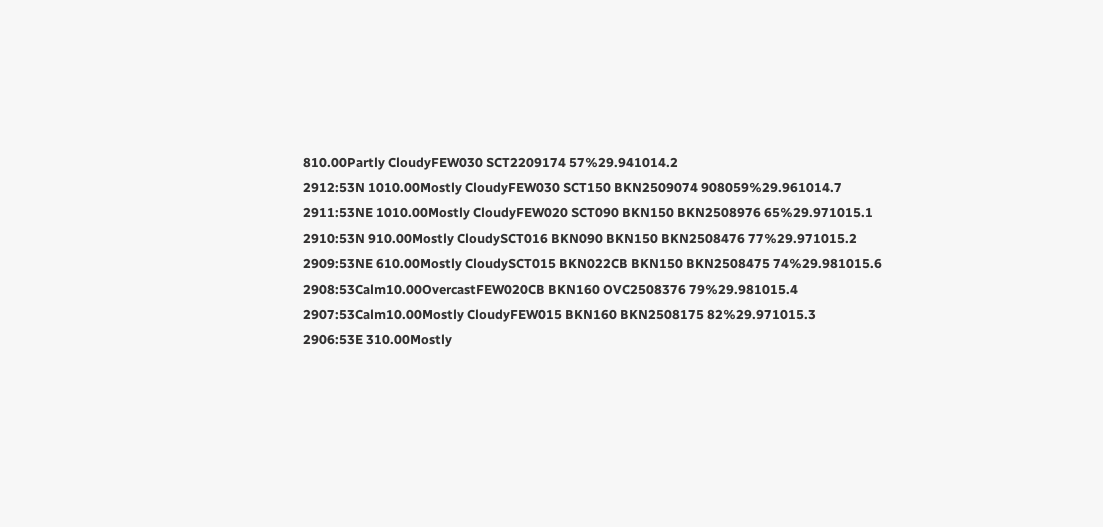810.00Partly CloudyFEW030 SCT2209174 57%29.941014.2
2912:53N 1010.00Mostly CloudyFEW030 SCT150 BKN2509074 908059%29.961014.7
2911:53NE 1010.00Mostly CloudyFEW020 SCT090 BKN150 BKN2508976 65%29.971015.1
2910:53N 910.00Mostly CloudySCT016 BKN090 BKN150 BKN2508476 77%29.971015.2
2909:53NE 610.00Mostly CloudySCT015 BKN022CB BKN150 BKN2508475 74%29.981015.6
2908:53Calm10.00OvercastFEW020CB BKN160 OVC2508376 79%29.981015.4
2907:53Calm10.00Mostly CloudyFEW015 BKN160 BKN2508175 82%29.971015.3
2906:53E 310.00Mostly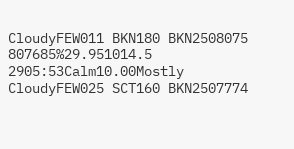CloudyFEW011 BKN180 BKN2508075 807685%29.951014.5
2905:53Calm10.00Mostly CloudyFEW025 SCT160 BKN2507774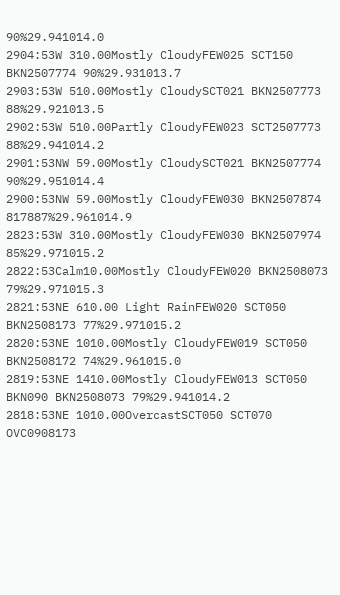90%29.941014.0
2904:53W 310.00Mostly CloudyFEW025 SCT150 BKN2507774 90%29.931013.7
2903:53W 510.00Mostly CloudySCT021 BKN2507773 88%29.921013.5
2902:53W 510.00Partly CloudyFEW023 SCT2507773 88%29.941014.2
2901:53NW 59.00Mostly CloudySCT021 BKN2507774 90%29.951014.4
2900:53NW 59.00Mostly CloudyFEW030 BKN2507874 817887%29.961014.9
2823:53W 310.00Mostly CloudyFEW030 BKN2507974 85%29.971015.2
2822:53Calm10.00Mostly CloudyFEW020 BKN2508073 79%29.971015.3
2821:53NE 610.00 Light RainFEW020 SCT050 BKN2508173 77%29.971015.2
2820:53NE 1010.00Mostly CloudyFEW019 SCT050 BKN2508172 74%29.961015.0
2819:53NE 1410.00Mostly CloudyFEW013 SCT050 BKN090 BKN2508073 79%29.941014.2
2818:53NE 1010.00OvercastSCT050 SCT070 OVC0908173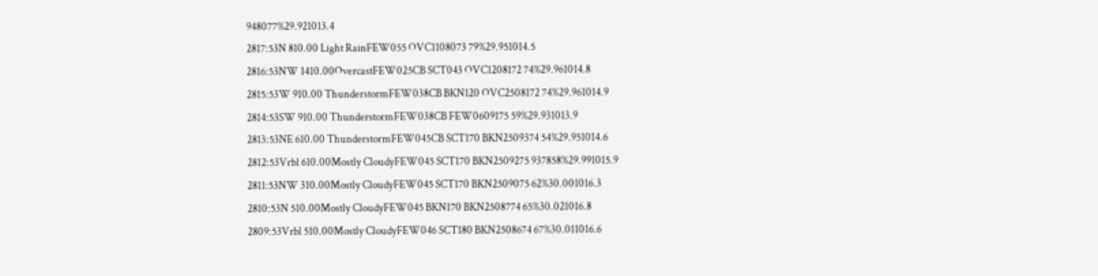948077%29.921013.4
2817:53N 810.00 Light RainFEW055 OVC1108073 79%29.951014.5
2816:53NW 1410.00OvercastFEW025CB SCT043 OVC1208172 74%29.961014.8
2815:53W 910.00 ThunderstormFEW038CB BKN120 OVC2508172 74%29.961014.9
2814:53SW 910.00 ThunderstormFEW038CB FEW0609175 59%29.931013.9
2813:53NE 610.00 ThunderstormFEW045CB SCT170 BKN2509374 54%29.951014.6
2812:53Vrbl 610.00Mostly CloudyFEW045 SCT170 BKN2509275 937858%29.991015.9
2811:53NW 310.00Mostly CloudyFEW045 SCT170 BKN2509075 62%30.001016.3
2810:53N 510.00Mostly CloudyFEW045 BKN170 BKN2508774 65%30.021016.8
2809:53Vrbl 510.00Mostly CloudyFEW046 SCT180 BKN2508674 67%30.011016.6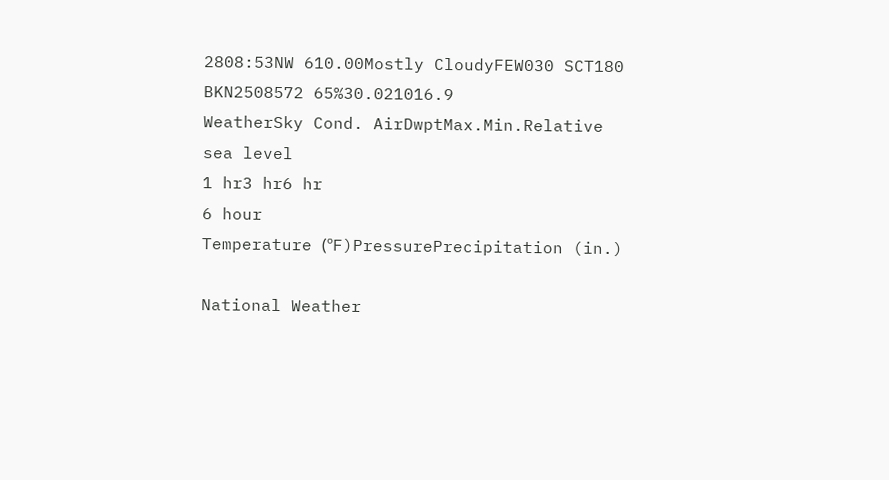2808:53NW 610.00Mostly CloudyFEW030 SCT180 BKN2508572 65%30.021016.9
WeatherSky Cond. AirDwptMax.Min.Relative
sea level
1 hr3 hr6 hr
6 hour
Temperature (ºF)PressurePrecipitation (in.)

National Weather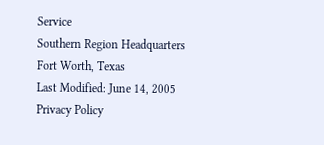Service
Southern Region Headquarters
Fort Worth, Texas
Last Modified: June 14, 2005
Privacy Policy